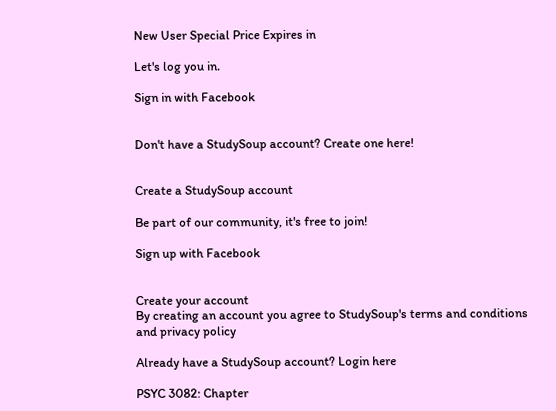New User Special Price Expires in

Let's log you in.

Sign in with Facebook


Don't have a StudySoup account? Create one here!


Create a StudySoup account

Be part of our community, it's free to join!

Sign up with Facebook


Create your account
By creating an account you agree to StudySoup's terms and conditions and privacy policy

Already have a StudySoup account? Login here

PSYC 3082: Chapter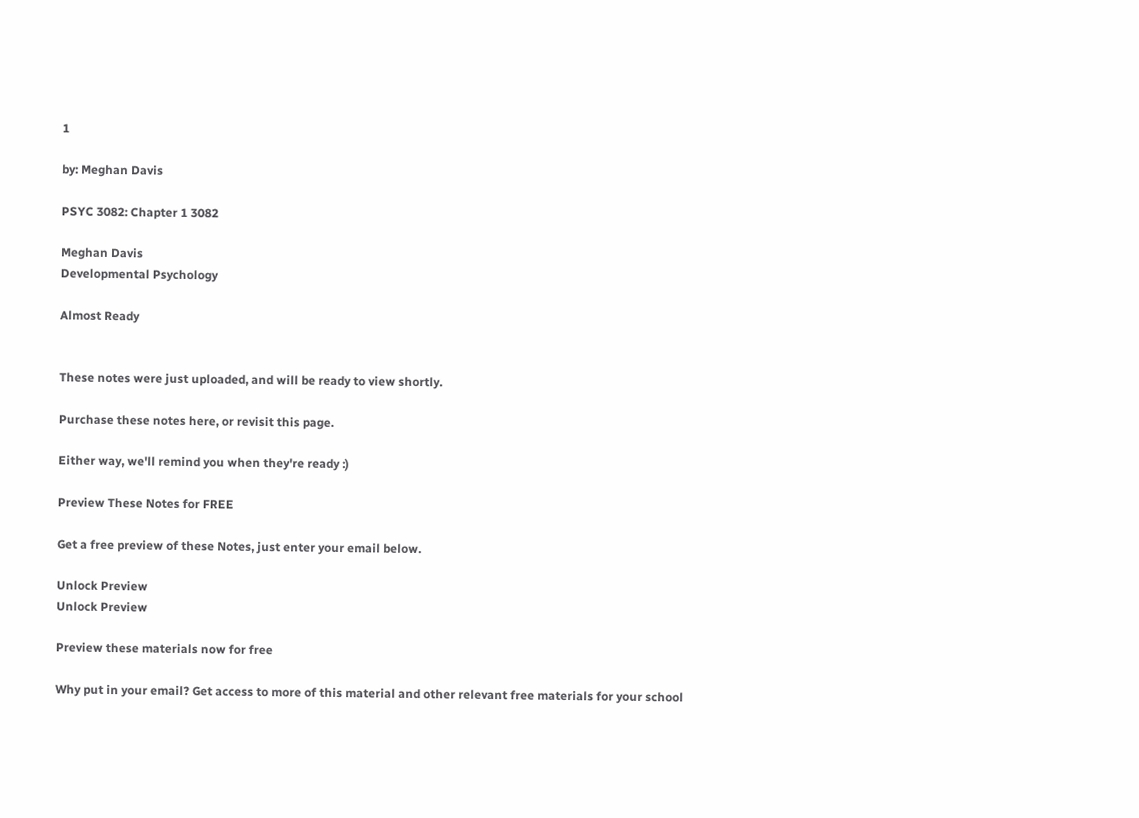1

by: Meghan Davis

PSYC 3082: Chapter 1 3082

Meghan Davis
Developmental Psychology

Almost Ready


These notes were just uploaded, and will be ready to view shortly.

Purchase these notes here, or revisit this page.

Either way, we'll remind you when they're ready :)

Preview These Notes for FREE

Get a free preview of these Notes, just enter your email below.

Unlock Preview
Unlock Preview

Preview these materials now for free

Why put in your email? Get access to more of this material and other relevant free materials for your school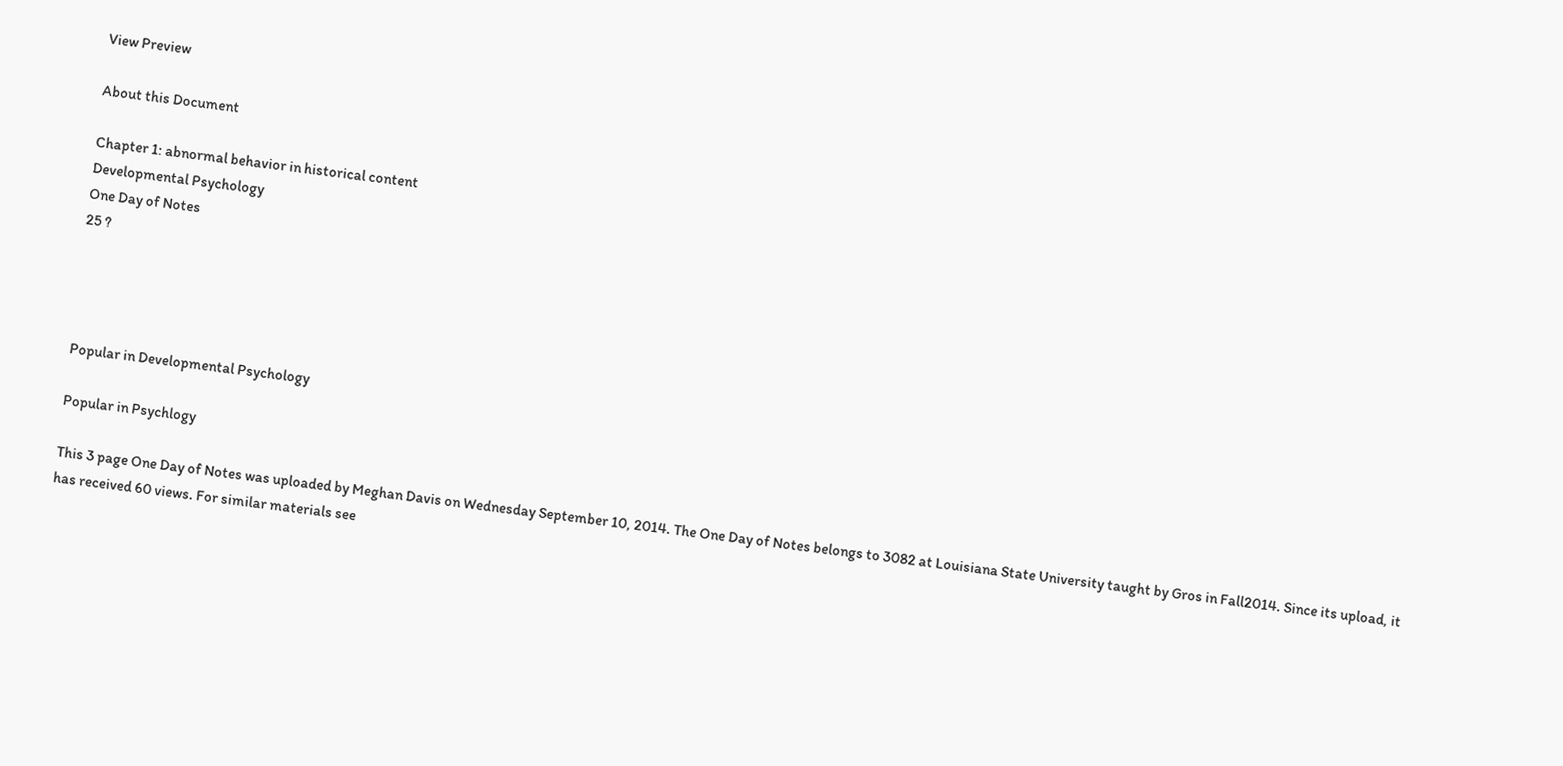View Preview

About this Document

Chapter 1: abnormal behavior in historical content
Developmental Psychology
One Day of Notes
25 ?




Popular in Developmental Psychology

Popular in Psychlogy

This 3 page One Day of Notes was uploaded by Meghan Davis on Wednesday September 10, 2014. The One Day of Notes belongs to 3082 at Louisiana State University taught by Gros in Fall2014. Since its upload, it has received 60 views. For similar materials see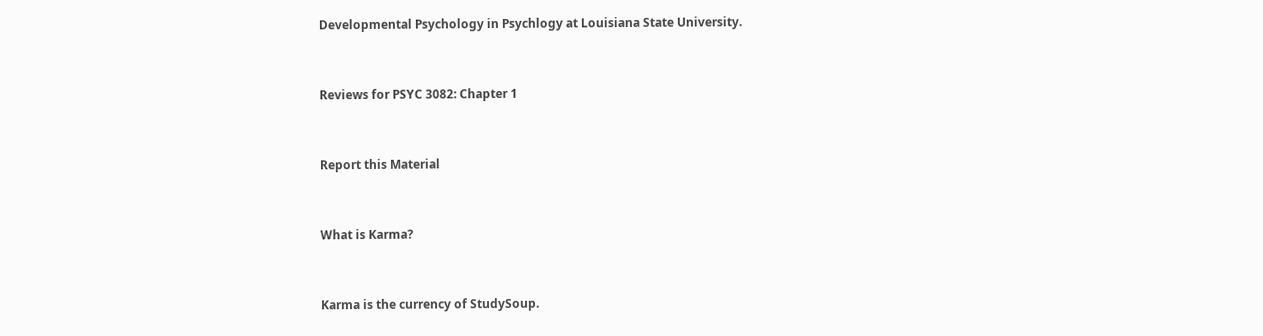Developmental Psychology in Psychlogy at Louisiana State University.


Reviews for PSYC 3082: Chapter 1


Report this Material


What is Karma?


Karma is the currency of StudySoup.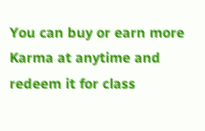You can buy or earn more Karma at anytime and redeem it for class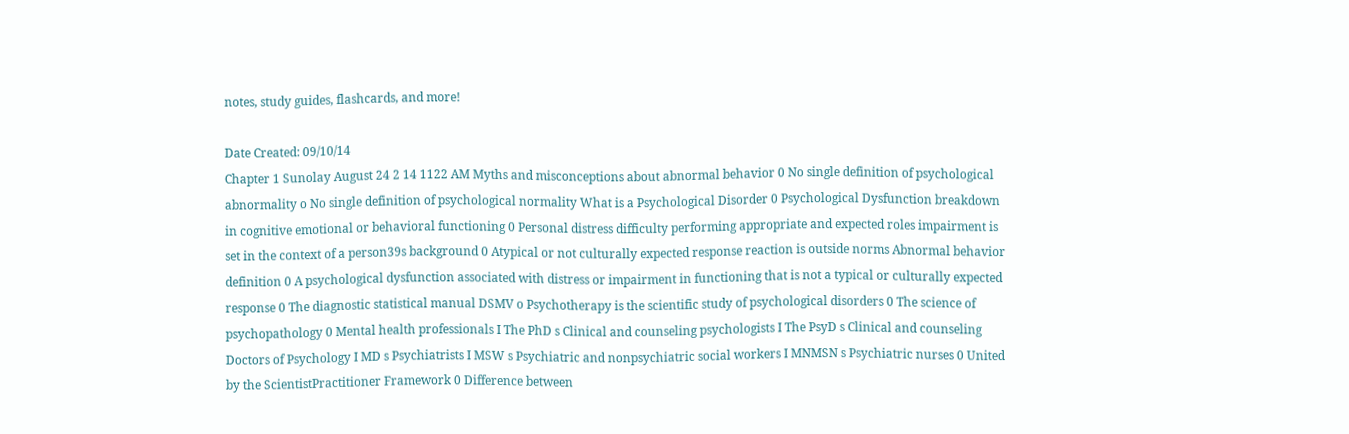notes, study guides, flashcards, and more!

Date Created: 09/10/14
Chapter 1 Sunolay August 24 2 14 1122 AM Myths and misconceptions about abnormal behavior 0 No single definition of psychological abnormality o No single definition of psychological normality What is a Psychological Disorder 0 Psychological Dysfunction breakdown in cognitive emotional or behavioral functioning 0 Personal distress difficulty performing appropriate and expected roles impairment is set in the context of a person39s background 0 Atypical or not culturally expected response reaction is outside norms Abnormal behavior definition 0 A psychological dysfunction associated with distress or impairment in functioning that is not a typical or culturally expected response 0 The diagnostic statistical manual DSMV o Psychotherapy is the scientific study of psychological disorders 0 The science of psychopathology 0 Mental health professionals I The PhD s Clinical and counseling psychologists I The PsyD s Clinical and counseling Doctors of Psychology I MD s Psychiatrists I MSW s Psychiatric and nonpsychiatric social workers I MNMSN s Psychiatric nurses 0 United by the ScientistPractitioner Framework 0 Difference between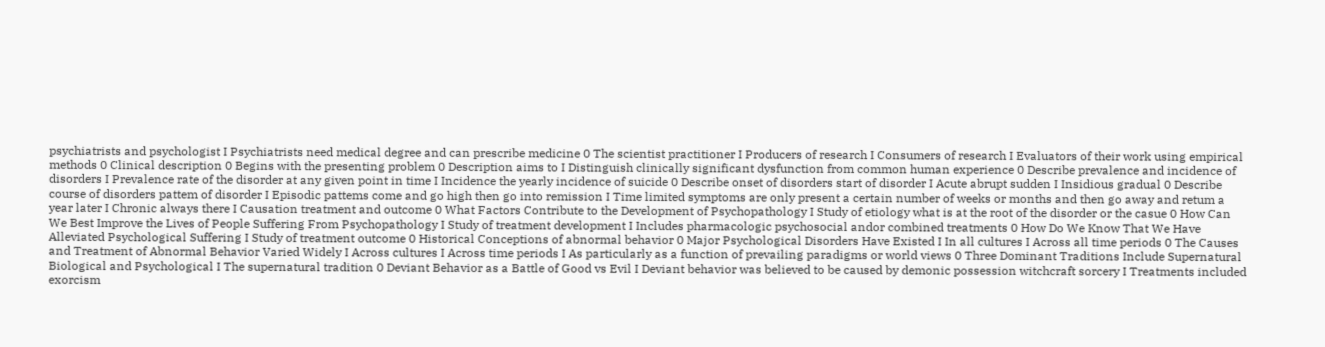psychiatrists and psychologist I Psychiatrists need medical degree and can prescribe medicine 0 The scientist practitioner I Producers of research I Consumers of research I Evaluators of their work using empirical methods 0 Clinical description 0 Begins with the presenting problem 0 Description aims to I Distinguish clinically significant dysfunction from common human experience 0 Describe prevalence and incidence of disorders I Prevalence rate of the disorder at any given point in time I Incidence the yearly incidence of suicide 0 Describe onset of disorders start of disorder I Acute abrupt sudden I Insidious gradual 0 Describe course of disorders pattem of disorder I Episodic pattems come and go high then go into remission I Time limited symptoms are only present a certain number of weeks or months and then go away and retum a year later I Chronic always there I Causation treatment and outcome 0 What Factors Contribute to the Development of Psychopathology I Study of etiology what is at the root of the disorder or the casue 0 How Can We Best Improve the Lives of People Suffering From Psychopathology I Study of treatment development I Includes pharmacologic psychosocial andor combined treatments 0 How Do We Know That We Have Alleviated Psychological Suffering I Study of treatment outcome 0 Historical Conceptions of abnormal behavior 0 Major Psychological Disorders Have Existed I In all cultures I Across all time periods 0 The Causes and Treatment of Abnormal Behavior Varied Widely I Across cultures I Across time periods I As particularly as a function of prevailing paradigms or world views 0 Three Dominant Traditions Include Supernatural Biological and Psychological I The supernatural tradition 0 Deviant Behavior as a Battle of Good vs Evil I Deviant behavior was believed to be caused by demonic possession witchcraft sorcery I Treatments included exorcism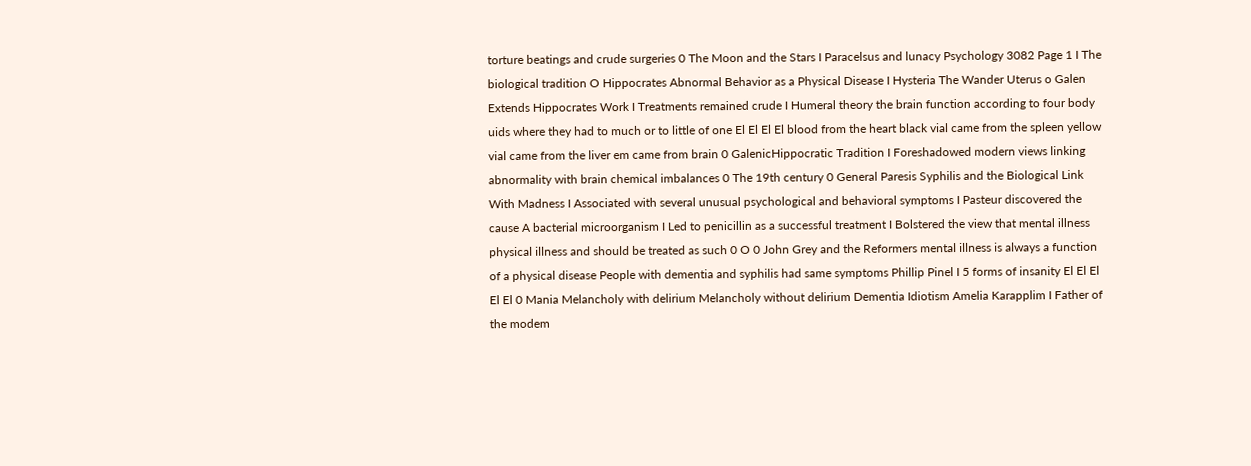torture beatings and crude surgeries 0 The Moon and the Stars I Paracelsus and lunacy Psychology 3082 Page 1 I The biological tradition O Hippocrates Abnormal Behavior as a Physical Disease I Hysteria The Wander Uterus o Galen Extends Hippocrates Work I Treatments remained crude I Humeral theory the brain function according to four body uids where they had to much or to little of one El El El El blood from the heart black vial came from the spleen yellow vial came from the liver em came from brain 0 GalenicHippocratic Tradition I Foreshadowed modern views linking abnormality with brain chemical imbalances 0 The 19th century 0 General Paresis Syphilis and the Biological Link With Madness I Associated with several unusual psychological and behavioral symptoms I Pasteur discovered the cause A bacterial microorganism I Led to penicillin as a successful treatment I Bolstered the view that mental illness physical illness and should be treated as such 0 O 0 John Grey and the Reformers mental illness is always a function of a physical disease People with dementia and syphilis had same symptoms Phillip Pinel I 5 forms of insanity El El El El El 0 Mania Melancholy with delirium Melancholy without delirium Dementia Idiotism Amelia Karapplim I Father of the modem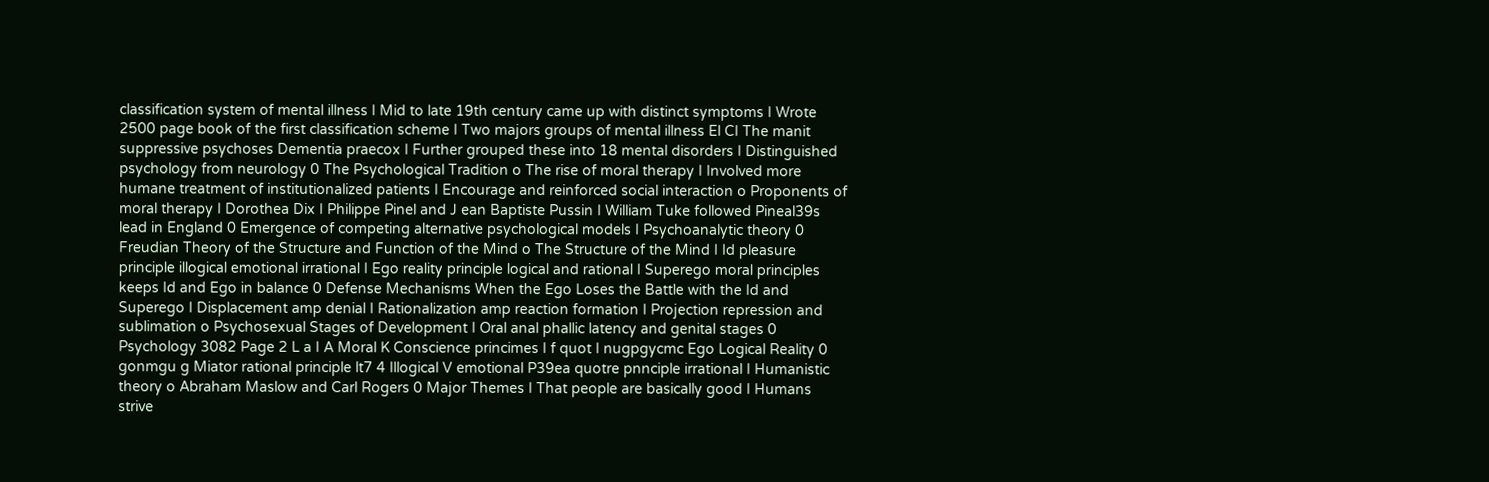classification system of mental illness I Mid to late 19th century came up with distinct symptoms I Wrote 2500 page book of the first classification scheme I Two majors groups of mental illness El CI The manit suppressive psychoses Dementia praecox I Further grouped these into 18 mental disorders I Distinguished psychology from neurology 0 The Psychological Tradition o The rise of moral therapy I Involved more humane treatment of institutionalized patients I Encourage and reinforced social interaction o Proponents of moral therapy I Dorothea Dix I Philippe Pinel and J ean Baptiste Pussin I William Tuke followed Pineal39s lead in England 0 Emergence of competing alternative psychological models I Psychoanalytic theory 0 Freudian Theory of the Structure and Function of the Mind o The Structure of the Mind I Id pleasure principle illogical emotional irrational I Ego reality principle logical and rational I Superego moral principles keeps Id and Ego in balance 0 Defense Mechanisms When the Ego Loses the Battle with the Id and Superego I Displacement amp denial I Rationalization amp reaction formation I Projection repression and sublimation o Psychosexual Stages of Development I Oral anal phallic latency and genital stages 0 Psychology 3082 Page 2 L a I A Moral K Conscience princimes I f quot I nugpgycmc Ego Logical Reality 0 gonmgu g Miator rational principle lt7 4 Illogical V emotional P39ea quotre pnnciple irrational I Humanistic theory o Abraham Maslow and Carl Rogers 0 Major Themes I That people are basically good I Humans strive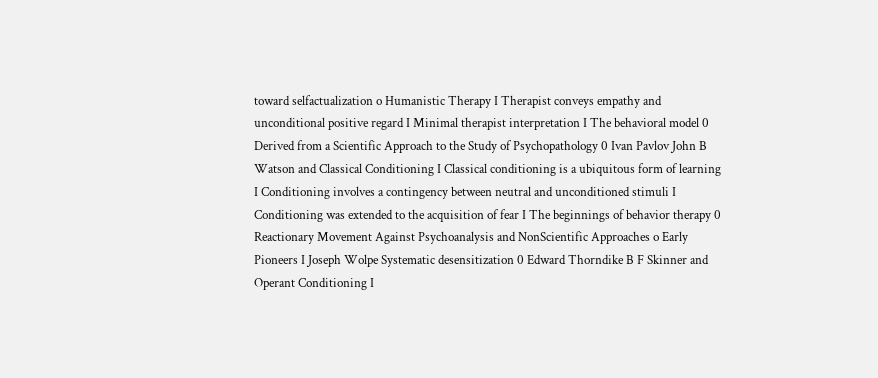toward selfactualization o Humanistic Therapy I Therapist conveys empathy and unconditional positive regard I Minimal therapist interpretation I The behavioral model 0 Derived from a Scientific Approach to the Study of Psychopathology 0 Ivan Pavlov John B Watson and Classical Conditioning I Classical conditioning is a ubiquitous form of learning I Conditioning involves a contingency between neutral and unconditioned stimuli I Conditioning was extended to the acquisition of fear I The beginnings of behavior therapy 0 Reactionary Movement Against Psychoanalysis and NonScientific Approaches o Early Pioneers I Joseph Wolpe Systematic desensitization 0 Edward Thorndike B F Skinner and Operant Conditioning I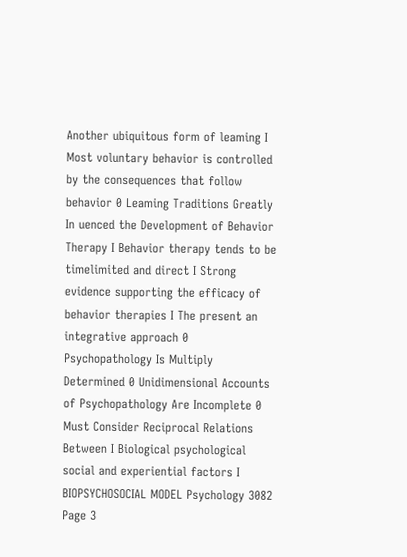Another ubiquitous form of leaming I Most voluntary behavior is controlled by the consequences that follow behavior 0 Leaming Traditions Greatly In uenced the Development of Behavior Therapy I Behavior therapy tends to be timelimited and direct I Strong evidence supporting the efficacy of behavior therapies I The present an integrative approach 0 Psychopathology Is Multiply Determined 0 Unidimensional Accounts of Psychopathology Are Incomplete 0 Must Consider Reciprocal Relations Between I Biological psychological social and experiential factors I BIOPSYCHOSOCIAL MODEL Psychology 3082 Page 3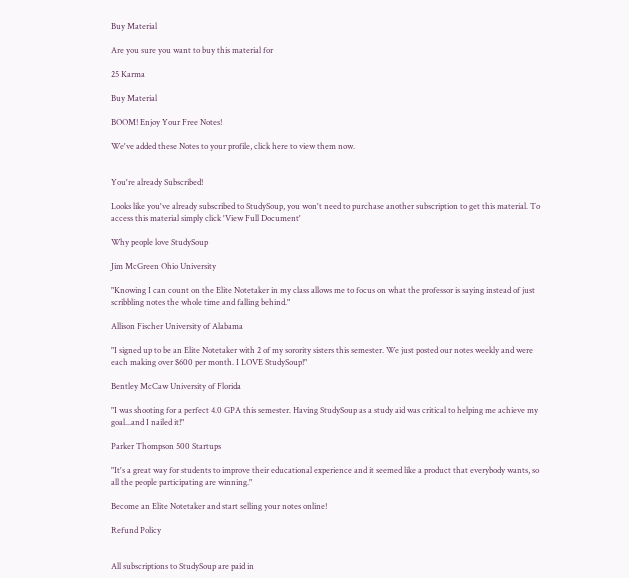Buy Material

Are you sure you want to buy this material for

25 Karma

Buy Material

BOOM! Enjoy Your Free Notes!

We've added these Notes to your profile, click here to view them now.


You're already Subscribed!

Looks like you've already subscribed to StudySoup, you won't need to purchase another subscription to get this material. To access this material simply click 'View Full Document'

Why people love StudySoup

Jim McGreen Ohio University

"Knowing I can count on the Elite Notetaker in my class allows me to focus on what the professor is saying instead of just scribbling notes the whole time and falling behind."

Allison Fischer University of Alabama

"I signed up to be an Elite Notetaker with 2 of my sorority sisters this semester. We just posted our notes weekly and were each making over $600 per month. I LOVE StudySoup!"

Bentley McCaw University of Florida

"I was shooting for a perfect 4.0 GPA this semester. Having StudySoup as a study aid was critical to helping me achieve my goal...and I nailed it!"

Parker Thompson 500 Startups

"It's a great way for students to improve their educational experience and it seemed like a product that everybody wants, so all the people participating are winning."

Become an Elite Notetaker and start selling your notes online!

Refund Policy


All subscriptions to StudySoup are paid in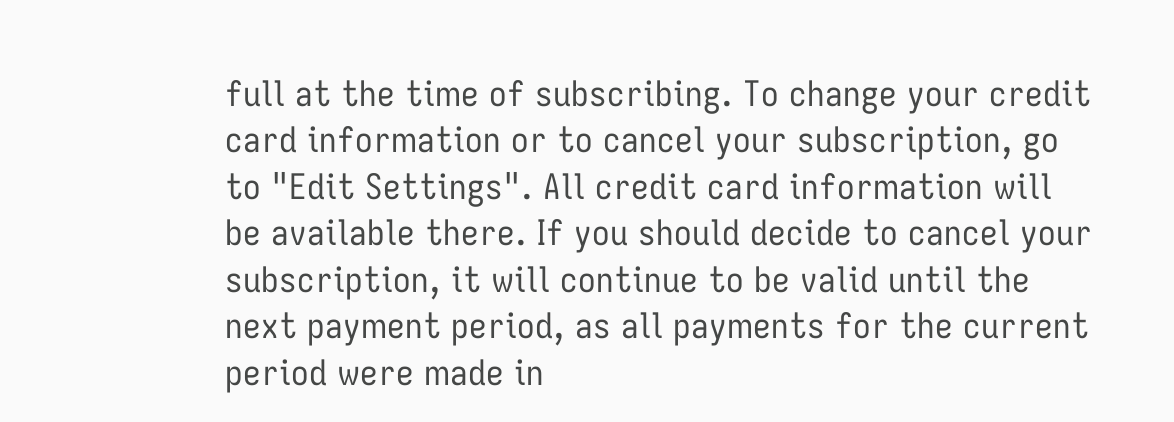full at the time of subscribing. To change your credit card information or to cancel your subscription, go to "Edit Settings". All credit card information will be available there. If you should decide to cancel your subscription, it will continue to be valid until the next payment period, as all payments for the current period were made in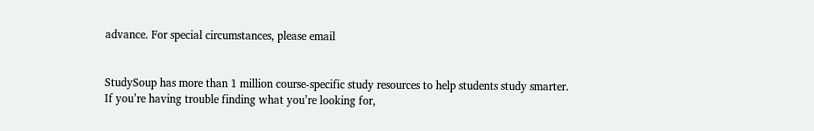advance. For special circumstances, please email


StudySoup has more than 1 million course-specific study resources to help students study smarter. If you’re having trouble finding what you’re looking for,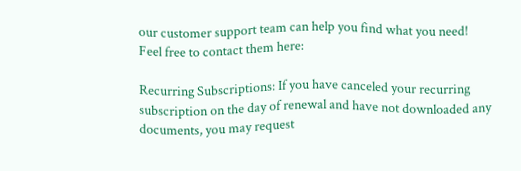our customer support team can help you find what you need! Feel free to contact them here:

Recurring Subscriptions: If you have canceled your recurring subscription on the day of renewal and have not downloaded any documents, you may request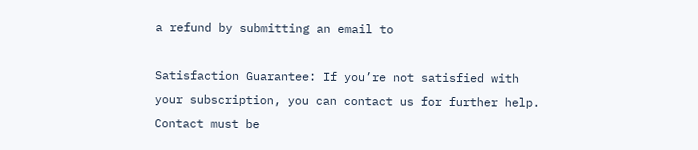a refund by submitting an email to

Satisfaction Guarantee: If you’re not satisfied with your subscription, you can contact us for further help. Contact must be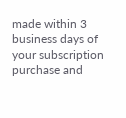made within 3 business days of your subscription purchase and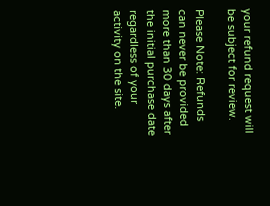your refund request will be subject for review.

Please Note: Refunds can never be provided more than 30 days after the initial purchase date regardless of your activity on the site.